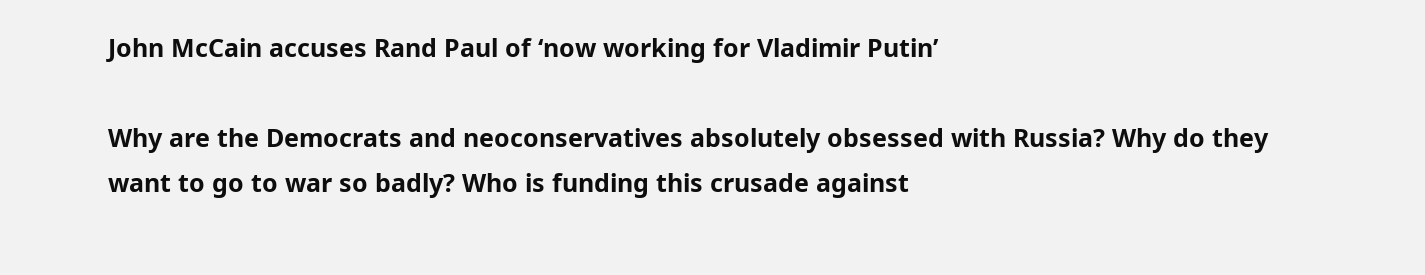John McCain accuses Rand Paul of ‘now working for Vladimir Putin’

Why are the Democrats and neoconservatives absolutely obsessed with Russia? Why do they want to go to war so badly? Who is funding this crusade against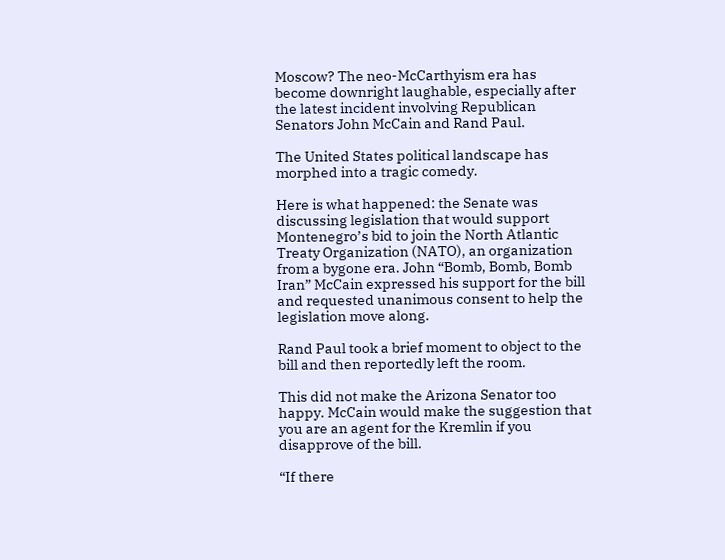Moscow? The neo-McCarthyism era has become downright laughable, especially after the latest incident involving Republican Senators John McCain and Rand Paul.

The United States political landscape has morphed into a tragic comedy.

Here is what happened: the Senate was discussing legislation that would support Montenegro’s bid to join the North Atlantic Treaty Organization (NATO), an organization from a bygone era. John “Bomb, Bomb, Bomb Iran” McCain expressed his support for the bill and requested unanimous consent to help the legislation move along.

Rand Paul took a brief moment to object to the bill and then reportedly left the room.

This did not make the Arizona Senator too happy. McCain would make the suggestion that you are an agent for the Kremlin if you disapprove of the bill.

“If there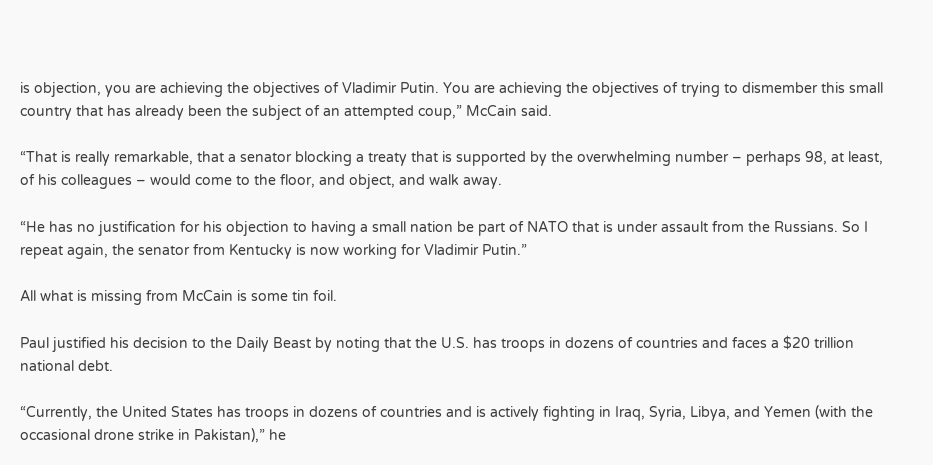is objection, you are achieving the objectives of Vladimir Putin. You are achieving the objectives of trying to dismember this small country that has already been the subject of an attempted coup,” McCain said.

“That is really remarkable, that a senator blocking a treaty that is supported by the overwhelming number – perhaps 98, at least, of his colleagues – would come to the floor, and object, and walk away.

“He has no justification for his objection to having a small nation be part of NATO that is under assault from the Russians. So I repeat again, the senator from Kentucky is now working for Vladimir Putin.”

All what is missing from McCain is some tin foil.

Paul justified his decision to the Daily Beast by noting that the U.S. has troops in dozens of countries and faces a $20 trillion national debt.

“Currently, the United States has troops in dozens of countries and is actively fighting in Iraq, Syria, Libya, and Yemen (with the occasional drone strike in Pakistan),” he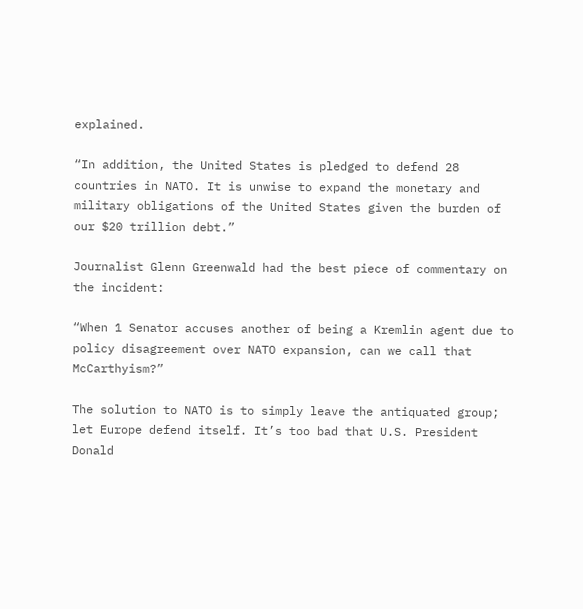explained.

“In addition, the United States is pledged to defend 28 countries in NATO. It is unwise to expand the monetary and military obligations of the United States given the burden of our $20 trillion debt.”

Journalist Glenn Greenwald had the best piece of commentary on the incident:

“When 1 Senator accuses another of being a Kremlin agent due to policy disagreement over NATO expansion, can we call that McCarthyism?”

The solution to NATO is to simply leave the antiquated group; let Europe defend itself. It’s too bad that U.S. President Donald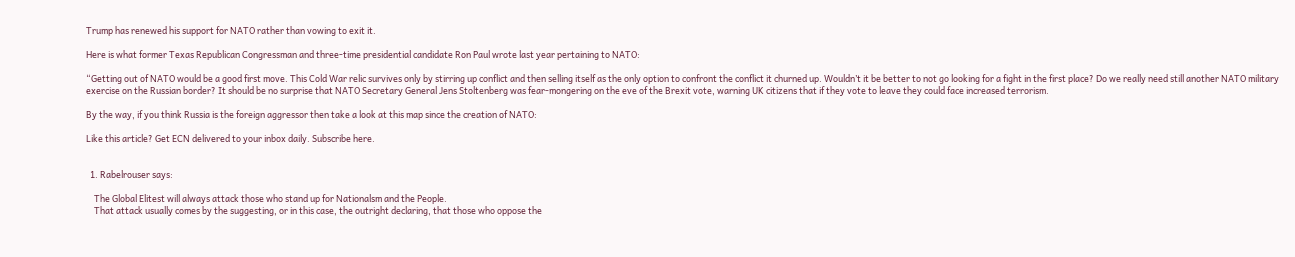Trump has renewed his support for NATO rather than vowing to exit it.

Here is what former Texas Republican Congressman and three-time presidential candidate Ron Paul wrote last year pertaining to NATO:

“Getting out of NATO would be a good first move. This Cold War relic survives only by stirring up conflict and then selling itself as the only option to confront the conflict it churned up. Wouldn’t it be better to not go looking for a fight in the first place? Do we really need still another NATO military exercise on the Russian border? It should be no surprise that NATO Secretary General Jens Stoltenberg was fear-mongering on the eve of the Brexit vote, warning UK citizens that if they vote to leave they could face increased terrorism.

By the way, if you think Russia is the foreign aggressor then take a look at this map since the creation of NATO:

Like this article? Get ECN delivered to your inbox daily. Subscribe here.


  1. Rabelrouser says:

    The Global Elitest will always attack those who stand up for Nationalsm and the People.
    That attack usually comes by the suggesting, or in this case, the outright declaring, that those who oppose the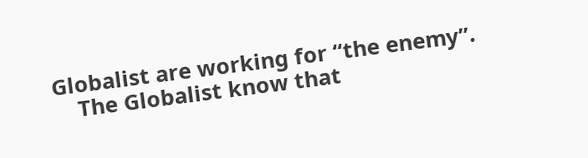Globalist are working for “the enemy”.
    The Globalist know that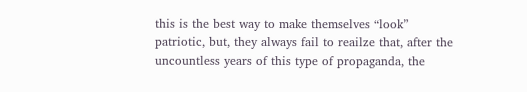this is the best way to make themselves “look” patriotic, but, they always fail to reailze that, after the uncountless years of this type of propaganda, the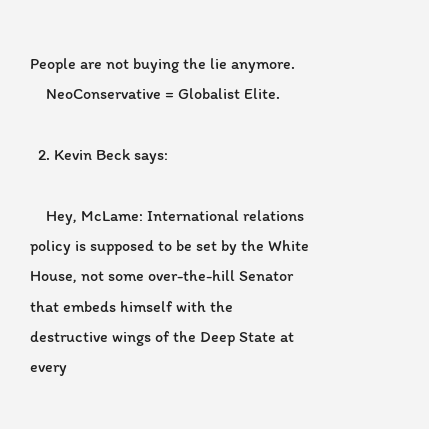People are not buying the lie anymore.
    NeoConservative = Globalist Elite.

  2. Kevin Beck says:

    Hey, McLame: International relations policy is supposed to be set by the White House, not some over-the-hill Senator that embeds himself with the destructive wings of the Deep State at every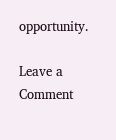opportunity.

Leave a Comment